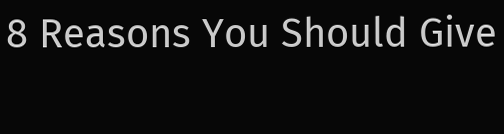8 Reasons You Should Give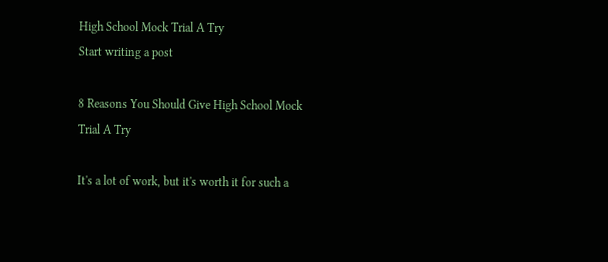High School Mock Trial A Try
Start writing a post

8 Reasons You Should Give High School Mock Trial A Try

It's a lot of work, but it's worth it for such a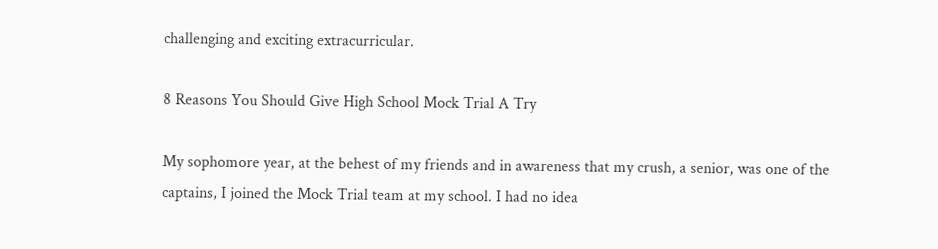challenging and exciting extracurricular.

8 Reasons You Should Give High School Mock Trial A Try

My sophomore year, at the behest of my friends and in awareness that my crush, a senior, was one of the captains, I joined the Mock Trial team at my school. I had no idea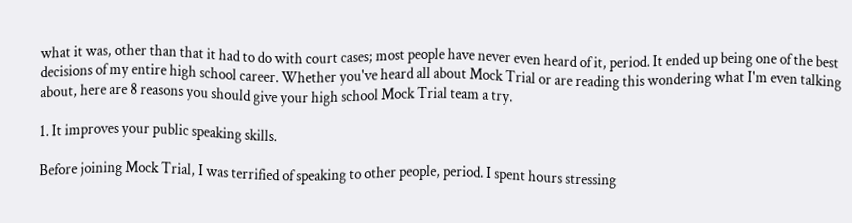what it was, other than that it had to do with court cases; most people have never even heard of it, period. It ended up being one of the best decisions of my entire high school career. Whether you've heard all about Mock Trial or are reading this wondering what I'm even talking about, here are 8 reasons you should give your high school Mock Trial team a try.

1. It improves your public speaking skills.

Before joining Mock Trial, I was terrified of speaking to other people, period. I spent hours stressing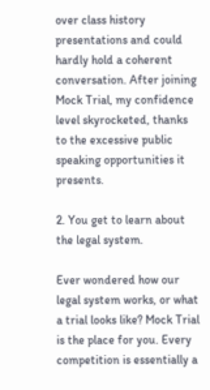over class history presentations and could hardly hold a coherent conversation. After joining Mock Trial, my confidence level skyrocketed, thanks to the excessive public speaking opportunities it presents.

2. You get to learn about the legal system.

Ever wondered how our legal system works, or what a trial looks like? Mock Trial is the place for you. Every competition is essentially a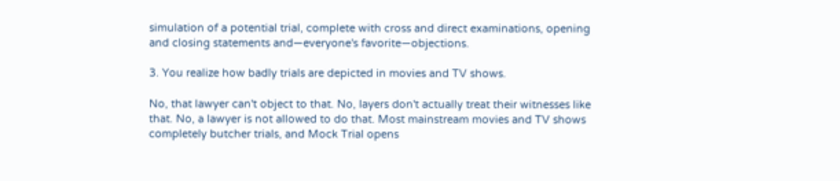simulation of a potential trial, complete with cross and direct examinations, opening and closing statements and—everyone's favorite—objections.

3. You realize how badly trials are depicted in movies and TV shows.

No, that lawyer can't object to that. No, layers don't actually treat their witnesses like that. No, a lawyer is not allowed to do that. Most mainstream movies and TV shows completely butcher trials, and Mock Trial opens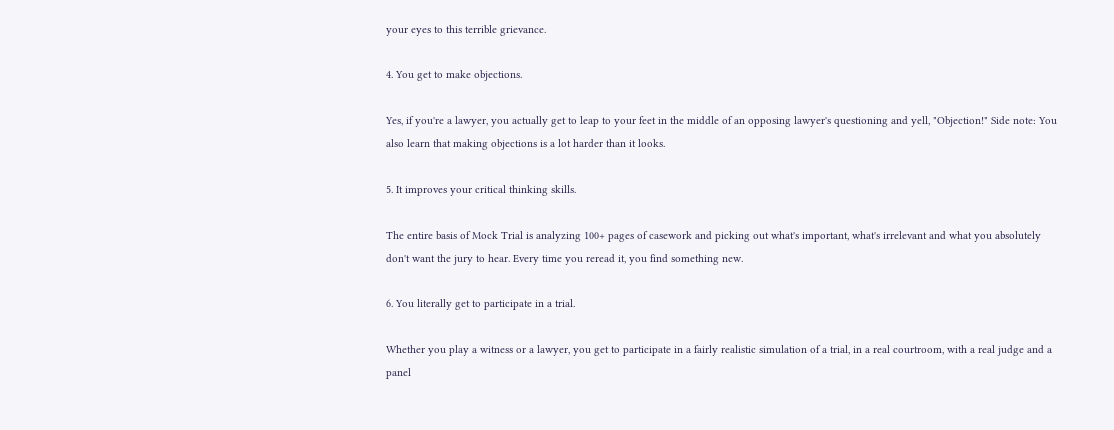your eyes to this terrible grievance.

4. You get to make objections.

Yes, if you're a lawyer, you actually get to leap to your feet in the middle of an opposing lawyer's questioning and yell, "Objection!" Side note: You also learn that making objections is a lot harder than it looks.

5. It improves your critical thinking skills.

The entire basis of Mock Trial is analyzing 100+ pages of casework and picking out what's important, what's irrelevant and what you absolutely don't want the jury to hear. Every time you reread it, you find something new.

6. You literally get to participate in a trial.

Whether you play a witness or a lawyer, you get to participate in a fairly realistic simulation of a trial, in a real courtroom, with a real judge and a panel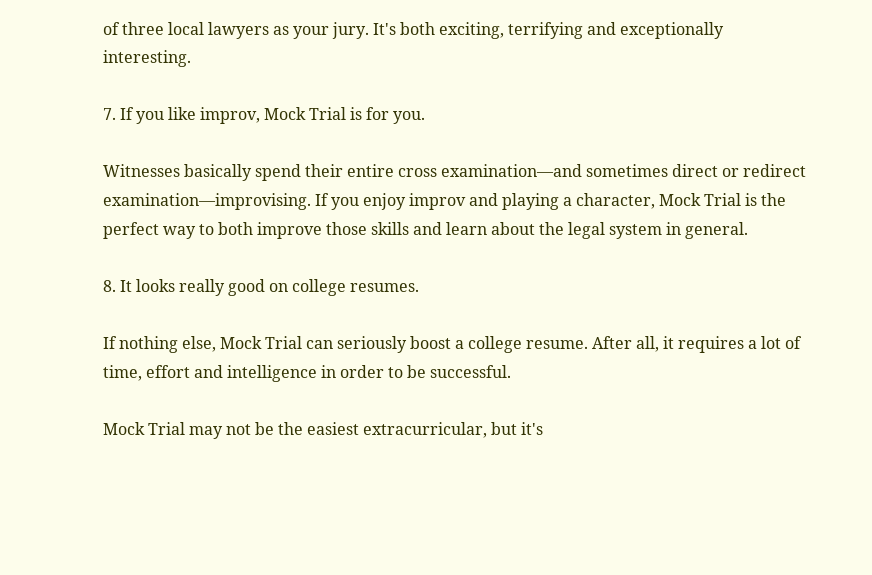of three local lawyers as your jury. It's both exciting, terrifying and exceptionally interesting.

7. If you like improv, Mock Trial is for you.

Witnesses basically spend their entire cross examination—and sometimes direct or redirect examination—improvising. If you enjoy improv and playing a character, Mock Trial is the perfect way to both improve those skills and learn about the legal system in general.

8. It looks really good on college resumes.

If nothing else, Mock Trial can seriously boost a college resume. After all, it requires a lot of time, effort and intelligence in order to be successful.

Mock Trial may not be the easiest extracurricular, but it's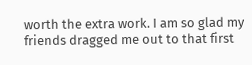worth the extra work. I am so glad my friends dragged me out to that first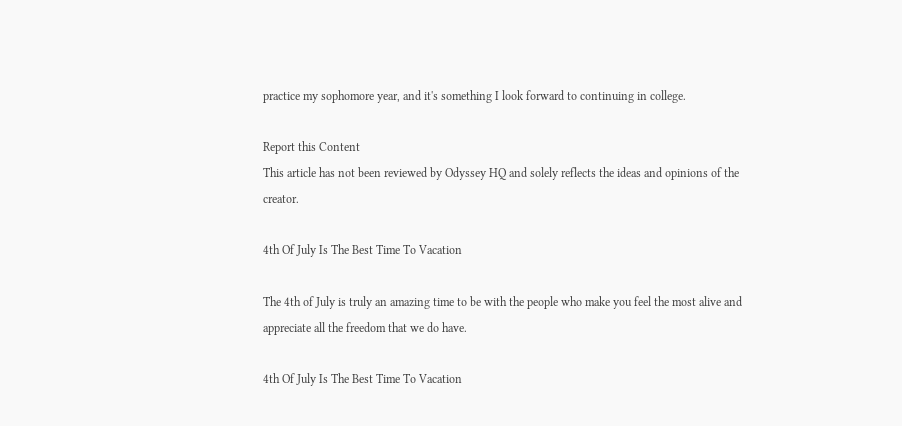practice my sophomore year, and it's something I look forward to continuing in college.

Report this Content
This article has not been reviewed by Odyssey HQ and solely reflects the ideas and opinions of the creator.

4th Of July Is The Best Time To Vacation

The 4th of July is truly an amazing time to be with the people who make you feel the most alive and appreciate all the freedom that we do have.

4th Of July Is The Best Time To Vacation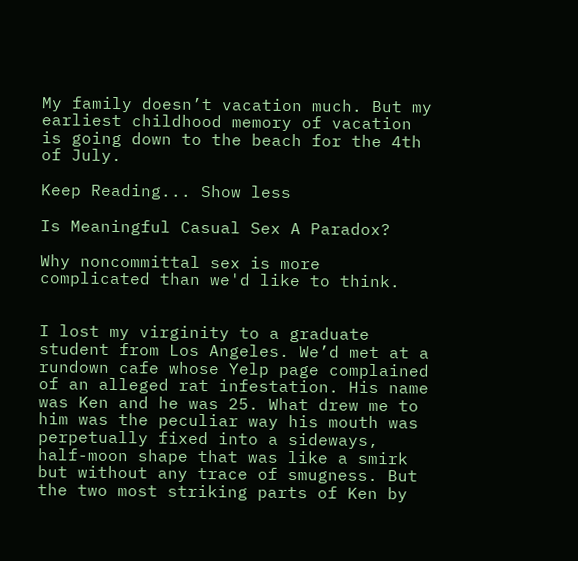My family doesn’t vacation much. But my earliest childhood memory of vacation is going down to the beach for the 4th of July.

Keep Reading... Show less

Is Meaningful Casual Sex A Paradox?

Why noncommittal sex is more complicated than we'd like to think.


I lost my virginity to a graduate student from Los Angeles. We’d met at a rundown cafe whose Yelp page complained of an alleged rat infestation. His name was Ken and he was 25. What drew me to him was the peculiar way his mouth was perpetually fixed into a sideways, half-moon shape that was like a smirk but without any trace of smugness. But the two most striking parts of Ken by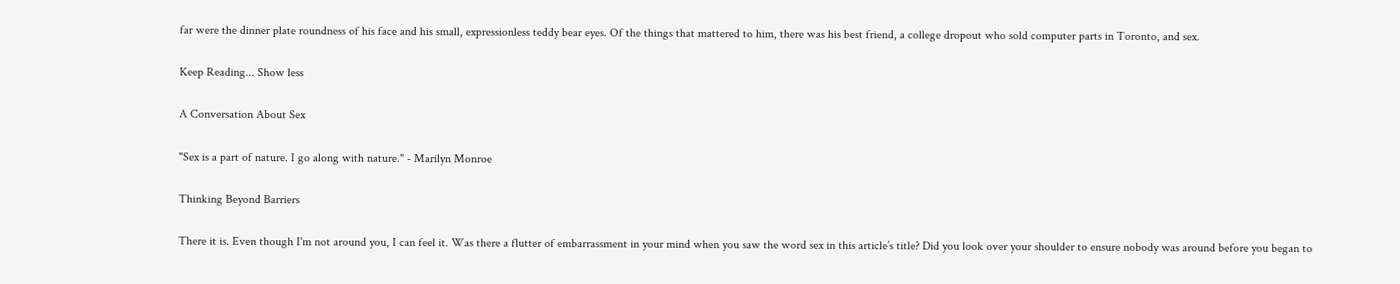far were the dinner plate roundness of his face and his small, expressionless teddy bear eyes. Of the things that mattered to him, there was his best friend, a college dropout who sold computer parts in Toronto, and sex.

Keep Reading... Show less

A Conversation About Sex

"Sex is a part of nature. I go along with nature." - Marilyn Monroe

Thinking Beyond Barriers

There it is. Even though I'm not around you, I can feel it. Was there a flutter of embarrassment in your mind when you saw the word sex in this article’s title? Did you look over your shoulder to ensure nobody was around before you began to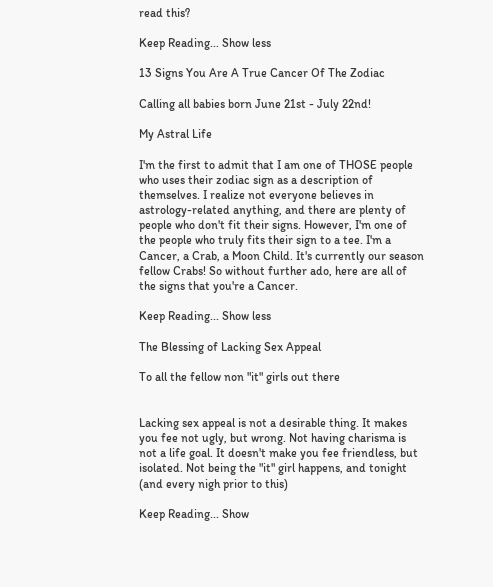read this?

Keep Reading... Show less

13 Signs You Are A True Cancer Of The Zodiac

Calling all babies born June 21st - July 22nd!

My Astral Life

I'm the first to admit that I am one of THOSE people who uses their zodiac sign as a description of themselves. I realize not everyone believes in astrology-related anything, and there are plenty of people who don't fit their signs. However, I'm one of the people who truly fits their sign to a tee. I'm a Cancer, a Crab, a Moon Child. It's currently our season fellow Crabs! So without further ado, here are all of the signs that you're a Cancer.

Keep Reading... Show less

The Blessing of Lacking Sex Appeal

To all the fellow non "it" girls out there


Lacking sex appeal is not a desirable thing. It makes you fee not ugly, but wrong. Not having charisma is not a life goal. It doesn't make you fee friendless, but isolated. Not being the "it" girl happens, and tonight (and every nigh prior to this)

Keep Reading... Show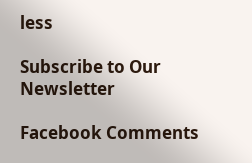less

Subscribe to Our Newsletter

Facebook Comments